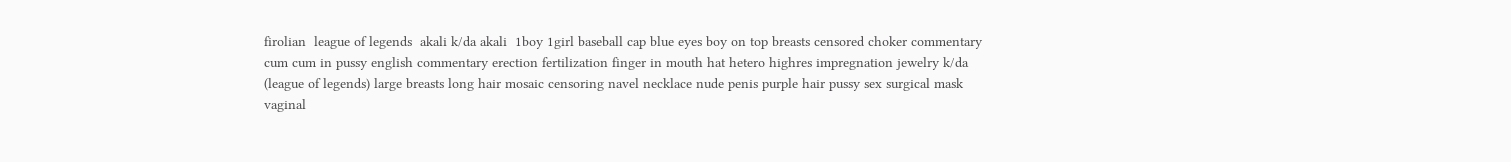firolian  league of legends  akali k/da akali  1boy 1girl baseball cap blue eyes boy on top breasts censored choker commentary cum cum in pussy english commentary erection fertilization finger in mouth hat hetero highres impregnation jewelry k/da (league of legends) large breasts long hair mosaic censoring navel necklace nude penis purple hair pussy sex surgical mask vaginal